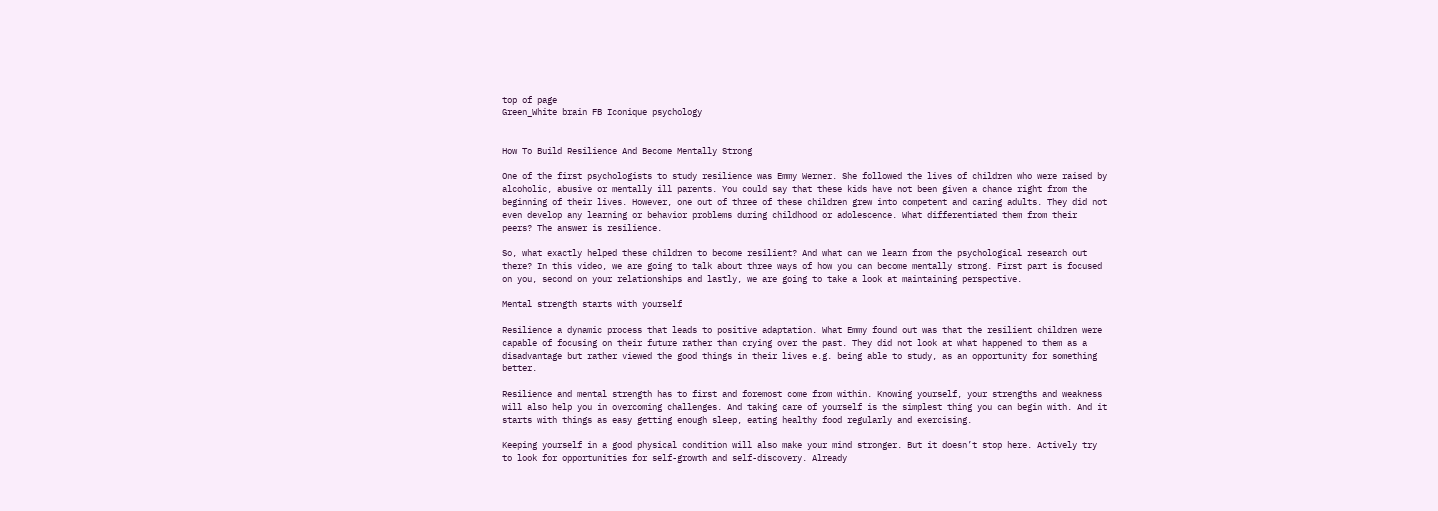top of page
Green_White brain FB Iconique psychology


How To Build Resilience And Become Mentally Strong

One of the first psychologists to study resilience was Emmy Werner. She followed the lives of children who were raised by alcoholic, abusive or mentally ill parents. You could say that these kids have not been given a chance right from the beginning of their lives. However, one out of three of these children grew into competent and caring adults. They did not even develop any learning or behavior problems during childhood or adolescence. What differentiated them from their peers? The answer is resilience.

So, what exactly helped these children to become resilient? And what can we learn from the psychological research out there? In this video, we are going to talk about three ways of how you can become mentally strong. First part is focused on you, second on your relationships and lastly, we are going to take a look at maintaining perspective.

Mental strength starts with yourself

Resilience a dynamic process that leads to positive adaptation. What Emmy found out was that the resilient children were capable of focusing on their future rather than crying over the past. They did not look at what happened to them as a disadvantage but rather viewed the good things in their lives e.g. being able to study, as an opportunity for something better.

Resilience and mental strength has to first and foremost come from within. Knowing yourself, your strengths and weakness will also help you in overcoming challenges. And taking care of yourself is the simplest thing you can begin with. And it starts with things as easy getting enough sleep, eating healthy food regularly and exercising.

Keeping yourself in a good physical condition will also make your mind stronger. But it doesn’t stop here. Actively try to look for opportunities for self-growth and self-discovery. Already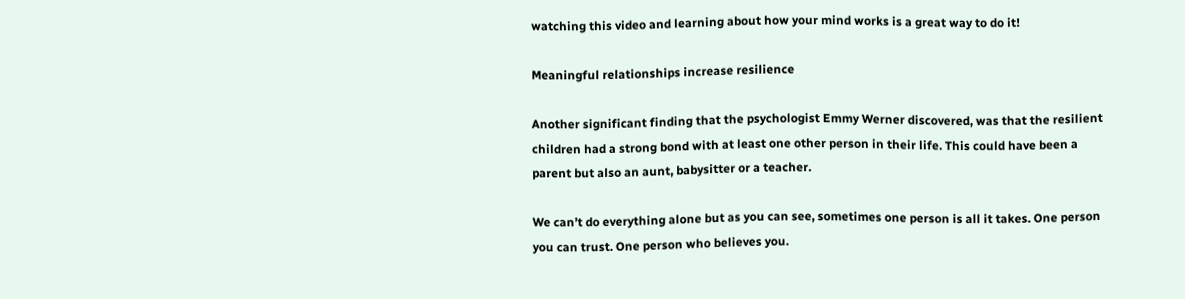watching this video and learning about how your mind works is a great way to do it!

Meaningful relationships increase resilience

Another significant finding that the psychologist Emmy Werner discovered, was that the resilient children had a strong bond with at least one other person in their life. This could have been a parent but also an aunt, babysitter or a teacher.

We can’t do everything alone but as you can see, sometimes one person is all it takes. One person you can trust. One person who believes you.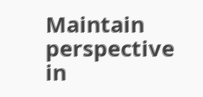Maintain perspective in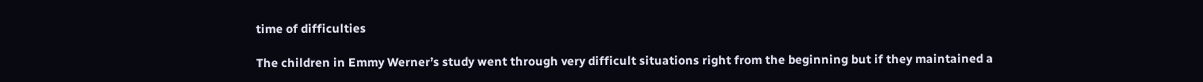time of difficulties

The children in Emmy Werner’s study went through very difficult situations right from the beginning but if they maintained a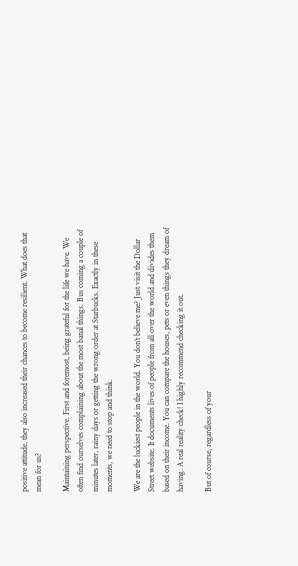positive attitude, they also increased their chances to become resilient. What does that mean for us?

Maintaining perspective. First and foremost, being grateful for the life we have. We often find ourselves complaining about the most banal things. Bus coming a couple of minutes later, rainy days or getting the wrong order at Starbucks. Exactly in these moments, we need to stop and think.

We are the luckiest people in the world. You don’t believe me? Just visit the Dollar Street website. It documents lives of people from all over the world and divides them based on their income. You can compare the houses, pets or even things they dream of having. A real reality check! I highly recommend checking it out.

But of course, regardless of your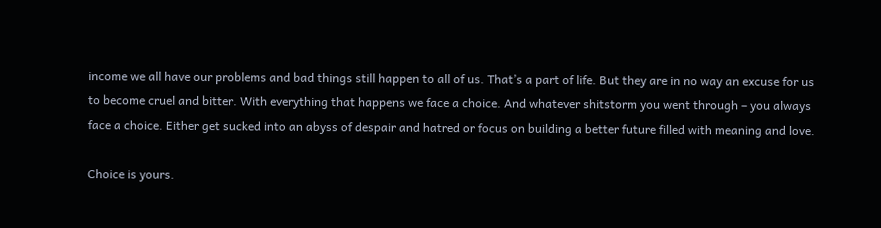income we all have our problems and bad things still happen to all of us. That’s a part of life. But they are in no way an excuse for us to become cruel and bitter. With everything that happens we face a choice. And whatever shitstorm you went through – you always face a choice. Either get sucked into an abyss of despair and hatred or focus on building a better future filled with meaning and love.

Choice is yours.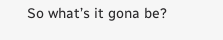So what’s it gona be?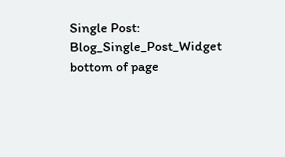Single Post: Blog_Single_Post_Widget
bottom of page